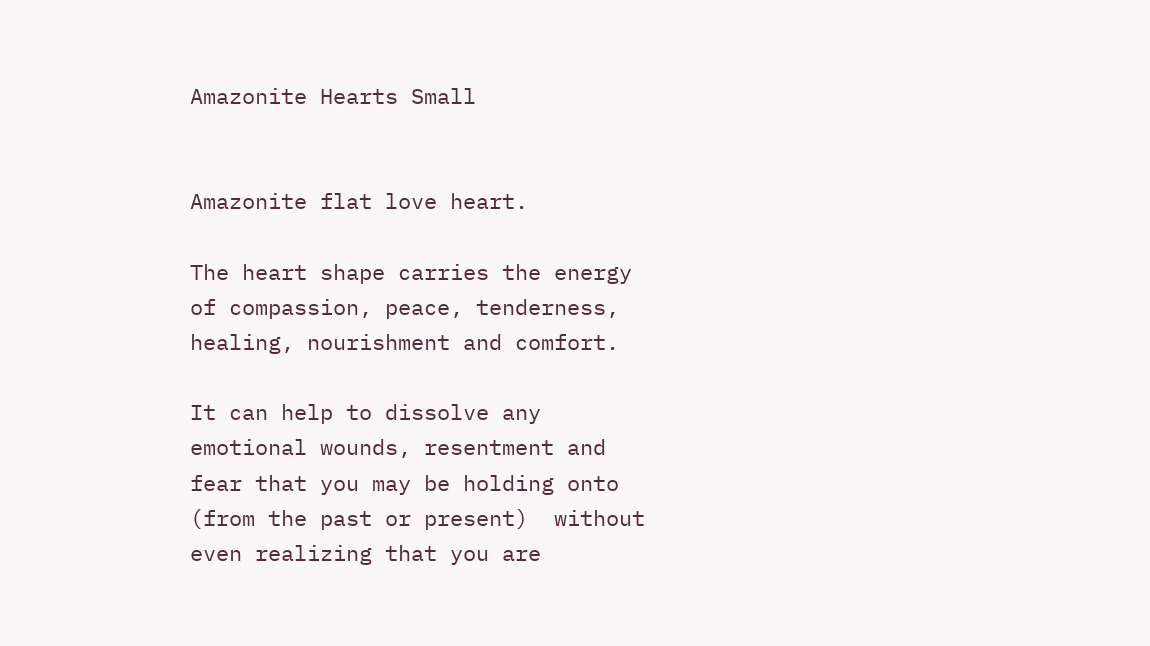Amazonite Hearts Small


Amazonite flat love heart.

The heart shape carries the energy of compassion, peace, tenderness, healing, nourishment and comfort.

It can help to dissolve any emotional wounds, resentment and fear that you may be holding onto (from the past or present)  without even realizing that you are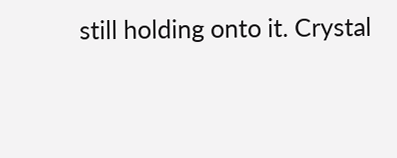still holding onto it. Crystal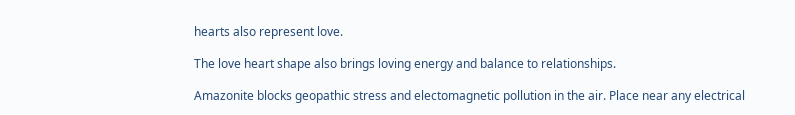hearts also represent love.

The love heart shape also brings loving energy and balance to relationships.

Amazonite blocks geopathic stress and electomagnetic pollution in the air. Place near any electrical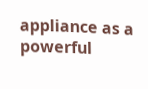appliance as a powerful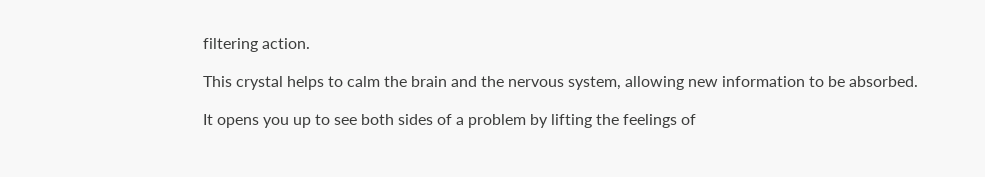filtering action.

This crystal helps to calm the brain and the nervous system, allowing new information to be absorbed.

It opens you up to see both sides of a problem by lifting the feelings of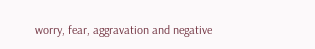worry, fear, aggravation and negative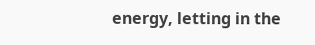energy, letting in the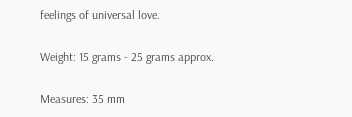feelings of universal love.

Weight: 15 grams - 25 grams approx.

Measures: 35 mm